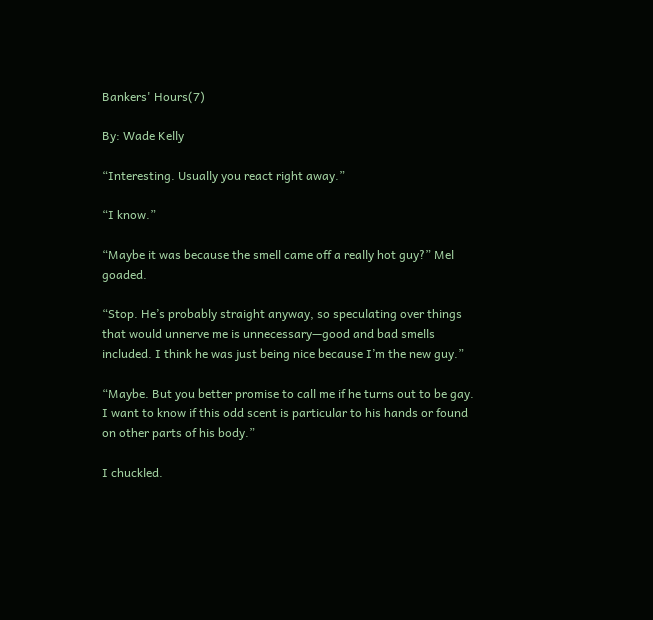Bankers' Hours(7)

By: Wade Kelly

“Interesting. Usually you react right away.”

“I know.”

“Maybe it was because the smell came off a really hot guy?” Mel goaded.

“Stop. He’s probably straight anyway, so speculating over things that would unnerve me is unnecessary—good and bad smells included. I think he was just being nice because I’m the new guy.”

“Maybe. But you better promise to call me if he turns out to be gay. I want to know if this odd scent is particular to his hands or found on other parts of his body.”

I chuckled.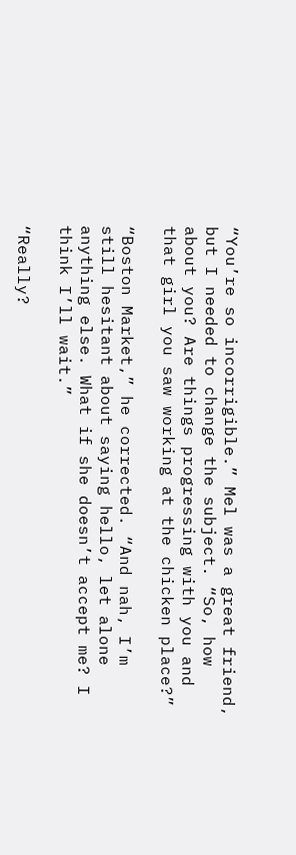“You’re so incorrigible.” Mel was a great friend, but I needed to change the subject. “So, how about you? Are things progressing with you and that girl you saw working at the chicken place?”

“Boston Market,” he corrected. “And nah, I’m still hesitant about saying hello, let alone anything else. What if she doesn’t accept me? I think I’ll wait.”

“Really?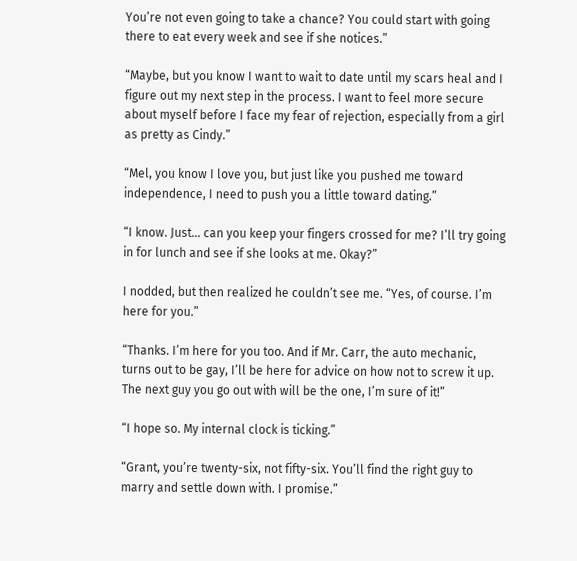You’re not even going to take a chance? You could start with going there to eat every week and see if she notices.”

“Maybe, but you know I want to wait to date until my scars heal and I figure out my next step in the process. I want to feel more secure about myself before I face my fear of rejection, especially from a girl as pretty as Cindy.”

“Mel, you know I love you, but just like you pushed me toward independence, I need to push you a little toward dating.”

“I know. Just… can you keep your fingers crossed for me? I’ll try going in for lunch and see if she looks at me. Okay?”

I nodded, but then realized he couldn’t see me. “Yes, of course. I’m here for you.”

“Thanks. I’m here for you too. And if Mr. Carr, the auto mechanic, turns out to be gay, I’ll be here for advice on how not to screw it up. The next guy you go out with will be the one, I’m sure of it!”

“I hope so. My internal clock is ticking.”

“Grant, you’re twenty-six, not fifty-six. You’ll find the right guy to marry and settle down with. I promise.”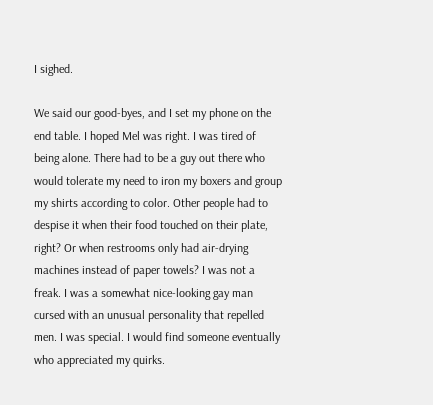I sighed.

We said our good-byes, and I set my phone on the end table. I hoped Mel was right. I was tired of being alone. There had to be a guy out there who would tolerate my need to iron my boxers and group my shirts according to color. Other people had to despise it when their food touched on their plate, right? Or when restrooms only had air-drying machines instead of paper towels? I was not a freak. I was a somewhat nice-looking gay man cursed with an unusual personality that repelled men. I was special. I would find someone eventually who appreciated my quirks.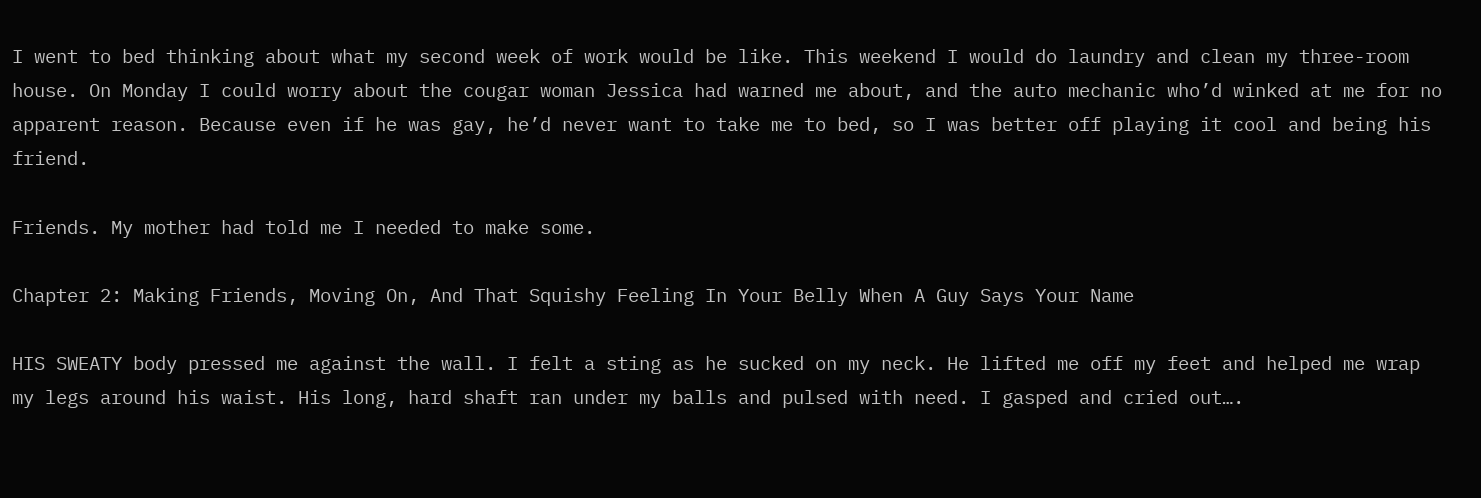I went to bed thinking about what my second week of work would be like. This weekend I would do laundry and clean my three-room house. On Monday I could worry about the cougar woman Jessica had warned me about, and the auto mechanic who’d winked at me for no apparent reason. Because even if he was gay, he’d never want to take me to bed, so I was better off playing it cool and being his friend.

Friends. My mother had told me I needed to make some.

Chapter 2: Making Friends, Moving On, And That Squishy Feeling In Your Belly When A Guy Says Your Name

HIS SWEATY body pressed me against the wall. I felt a sting as he sucked on my neck. He lifted me off my feet and helped me wrap my legs around his waist. His long, hard shaft ran under my balls and pulsed with need. I gasped and cried out….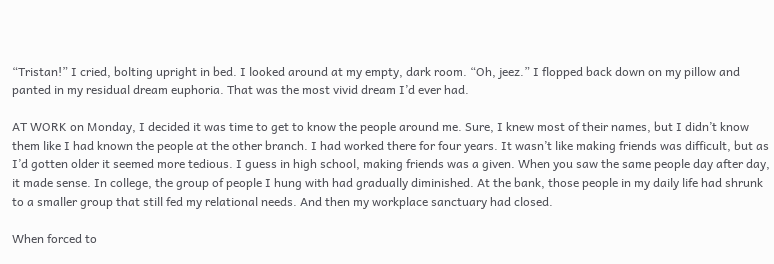“Tristan!” I cried, bolting upright in bed. I looked around at my empty, dark room. “Oh, jeez.” I flopped back down on my pillow and panted in my residual dream euphoria. That was the most vivid dream I’d ever had.

AT WORK on Monday, I decided it was time to get to know the people around me. Sure, I knew most of their names, but I didn’t know them like I had known the people at the other branch. I had worked there for four years. It wasn’t like making friends was difficult, but as I’d gotten older it seemed more tedious. I guess in high school, making friends was a given. When you saw the same people day after day, it made sense. In college, the group of people I hung with had gradually diminished. At the bank, those people in my daily life had shrunk to a smaller group that still fed my relational needs. And then my workplace sanctuary had closed.

When forced to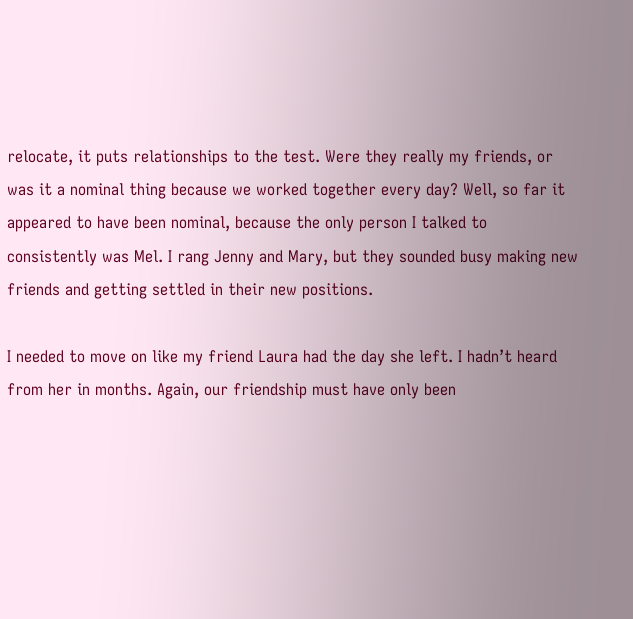relocate, it puts relationships to the test. Were they really my friends, or was it a nominal thing because we worked together every day? Well, so far it appeared to have been nominal, because the only person I talked to consistently was Mel. I rang Jenny and Mary, but they sounded busy making new friends and getting settled in their new positions.

I needed to move on like my friend Laura had the day she left. I hadn’t heard from her in months. Again, our friendship must have only been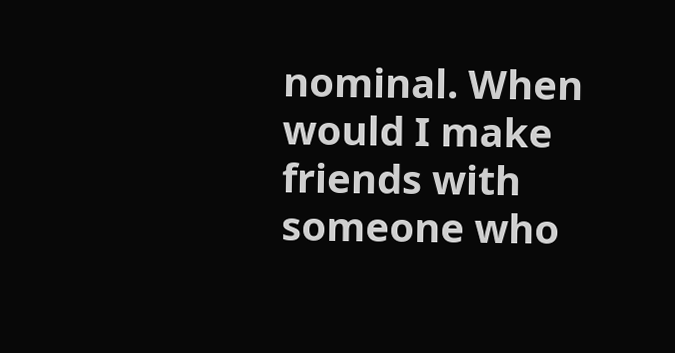nominal. When would I make friends with someone who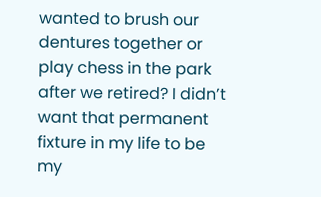wanted to brush our dentures together or play chess in the park after we retired? I didn’t want that permanent fixture in my life to be my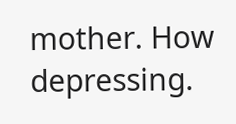mother. How depressing.